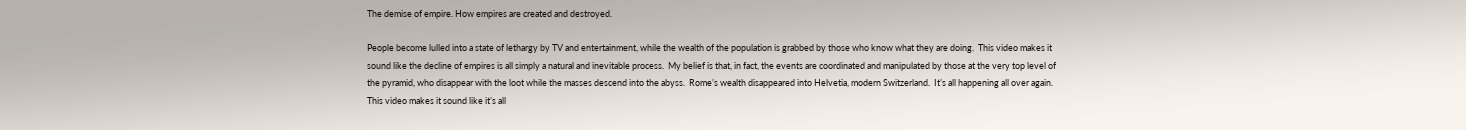The demise of empire. How empires are created and destroyed.

People become lulled into a state of lethargy by TV and entertainment, while the wealth of the population is grabbed by those who know what they are doing.  This video makes it sound like the decline of empires is all simply a natural and inevitable process.  My belief is that, in fact, the events are coordinated and manipulated by those at the very top level of the pyramid, who disappear with the loot while the masses descend into the abyss.  Rome’s wealth disappeared into Helvetia, modern Switzerland.  It’s all happening all over again.  This video makes it sound like it’s all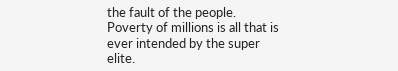the fault of the people. Poverty of millions is all that is ever intended by the super elite.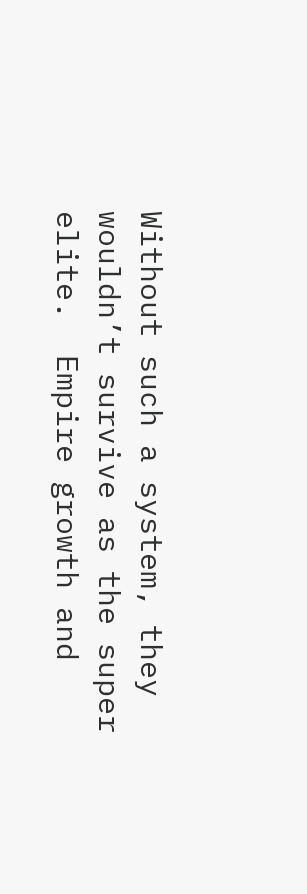Without such a system, they wouldn’t survive as the super elite.  Empire growth and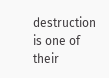destruction is one of their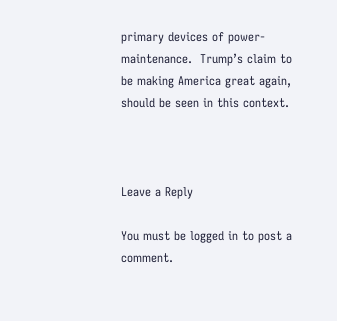primary devices of power-maintenance.  Trump’s claim to be making America great again, should be seen in this context.



Leave a Reply

You must be logged in to post a comment.